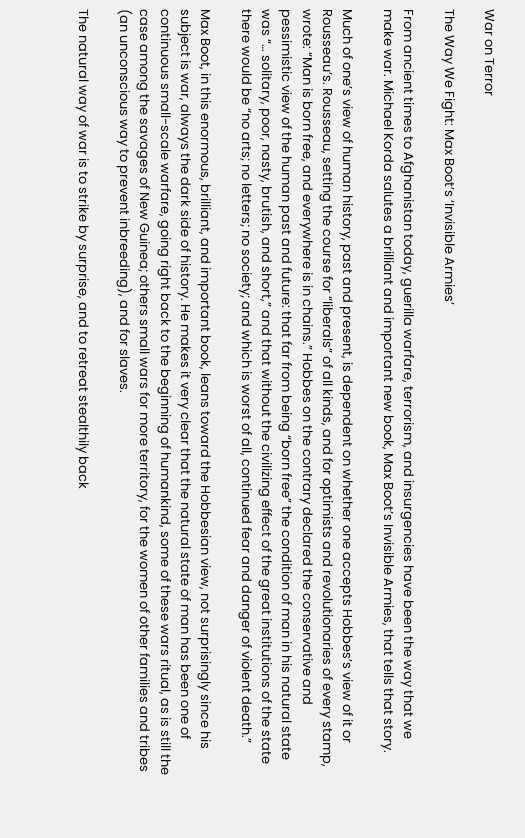War on Terror

The Way We Fight: Max Boot’s ‘Invisible Armies’

From ancient times to Afghanistan today, guerilla warfare, terrorism, and insurgencies have been the way that we make war. Michael Korda salutes a brilliant and important new book, Max Boot’s Invisible Armies, that tells that story.

Much of one’s view of human history, past and present, is dependent on whether one accepts Hobbes’s view of it or Rousseau’s. Rousseau, setting the course for “liberals” of all kinds, and for optimists and revolutionaries of every stamp, wrote: “Man is born free, and everywhere is in chains.” Hobbes on the contrary declared the conservative and pessimistic view of the human past and future: that far from being “born free” the condition of man in his natural state was “… solitary, poor, nasty, brutish, and short,” and that without the civilizing effect of the great institutions of the state there would be “no arts; no letters; no society; and which is worst of all, continued fear and danger of violent death.”

Max Boot, in this enormous, brilliant, and important book, leans toward the Hobbesian view, not surprisingly since his subject is war, always the dark side of history. He makes it very clear that the natural state of man has been one of continuous small-scale warfare, going right back to the beginning of humankind, some of these wars ritual, as is still the case among the savages of New Guinea; others small wars for more territory, for the women of other families and tribes (an unconscious way to prevent inbreeding), and for slaves.

The natural way of war is to strike by surprise, and to retreat stealthily back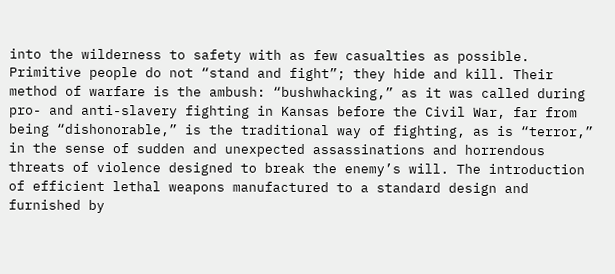into the wilderness to safety with as few casualties as possible. Primitive people do not “stand and fight”; they hide and kill. Their method of warfare is the ambush: “bushwhacking,” as it was called during pro- and anti-slavery fighting in Kansas before the Civil War, far from being “dishonorable,” is the traditional way of fighting, as is “terror,” in the sense of sudden and unexpected assassinations and horrendous threats of violence designed to break the enemy’s will. The introduction of efficient lethal weapons manufactured to a standard design and furnished by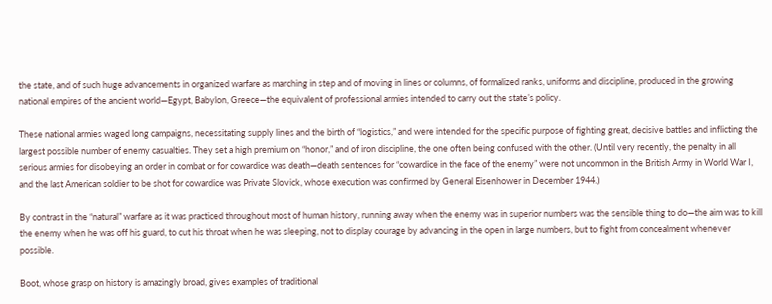the state, and of such huge advancements in organized warfare as marching in step and of moving in lines or columns, of formalized ranks, uniforms and discipline, produced in the growing national empires of the ancient world—Egypt, Babylon, Greece—the equivalent of professional armies intended to carry out the state’s policy.

These national armies waged long campaigns, necessitating supply lines and the birth of “logistics,” and were intended for the specific purpose of fighting great, decisive battles and inflicting the largest possible number of enemy casualties. They set a high premium on “honor,” and of iron discipline, the one often being confused with the other. (Until very recently, the penalty in all serious armies for disobeying an order in combat or for cowardice was death—death sentences for “cowardice in the face of the enemy” were not uncommon in the British Army in World War I, and the last American soldier to be shot for cowardice was Private Slovick, whose execution was confirmed by General Eisenhower in December 1944.)

By contrast in the “natural” warfare as it was practiced throughout most of human history, running away when the enemy was in superior numbers was the sensible thing to do—the aim was to kill the enemy when he was off his guard, to cut his throat when he was sleeping, not to display courage by advancing in the open in large numbers, but to fight from concealment whenever possible.

Boot, whose grasp on history is amazingly broad, gives examples of traditional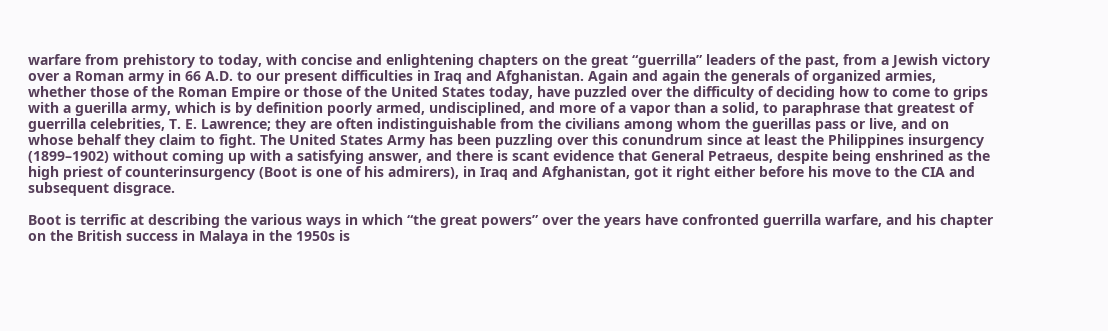warfare from prehistory to today, with concise and enlightening chapters on the great “guerrilla” leaders of the past, from a Jewish victory over a Roman army in 66 A.D. to our present difficulties in Iraq and Afghanistan. Again and again the generals of organized armies, whether those of the Roman Empire or those of the United States today, have puzzled over the difficulty of deciding how to come to grips with a guerilla army, which is by definition poorly armed, undisciplined, and more of a vapor than a solid, to paraphrase that greatest of guerrilla celebrities, T. E. Lawrence; they are often indistinguishable from the civilians among whom the guerillas pass or live, and on whose behalf they claim to fight. The United States Army has been puzzling over this conundrum since at least the Philippines insurgency (1899–1902) without coming up with a satisfying answer, and there is scant evidence that General Petraeus, despite being enshrined as the high priest of counterinsurgency (Boot is one of his admirers), in Iraq and Afghanistan, got it right either before his move to the CIA and subsequent disgrace.

Boot is terrific at describing the various ways in which “the great powers” over the years have confronted guerrilla warfare, and his chapter on the British success in Malaya in the 1950s is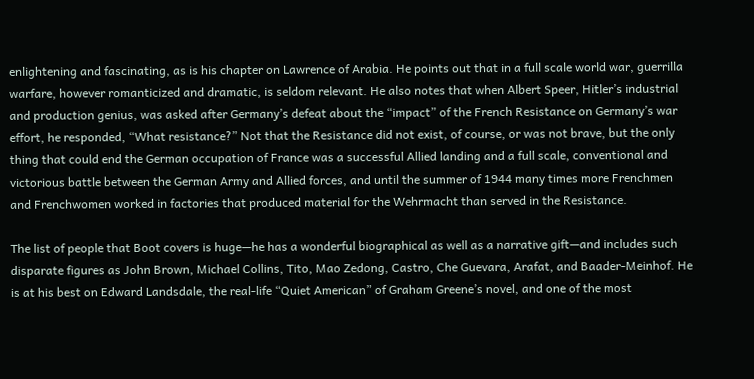enlightening and fascinating, as is his chapter on Lawrence of Arabia. He points out that in a full scale world war, guerrilla warfare, however romanticized and dramatic, is seldom relevant. He also notes that when Albert Speer, Hitler’s industrial and production genius, was asked after Germany’s defeat about the “impact” of the French Resistance on Germany’s war effort, he responded, “What resistance?” Not that the Resistance did not exist, of course, or was not brave, but the only thing that could end the German occupation of France was a successful Allied landing and a full scale, conventional and victorious battle between the German Army and Allied forces, and until the summer of 1944 many times more Frenchmen and Frenchwomen worked in factories that produced material for the Wehrmacht than served in the Resistance.

The list of people that Boot covers is huge—he has a wonderful biographical as well as a narrative gift—and includes such disparate figures as John Brown, Michael Collins, Tito, Mao Zedong, Castro, Che Guevara, Arafat, and Baader-Meinhof. He is at his best on Edward Landsdale, the real-life “Quiet American” of Graham Greene’s novel, and one of the most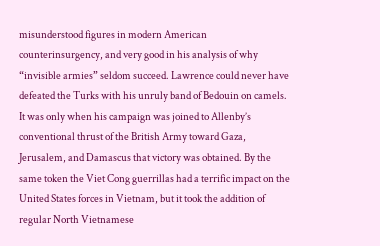misunderstood figures in modern American counterinsurgency, and very good in his analysis of why “invisible armies” seldom succeed. Lawrence could never have defeated the Turks with his unruly band of Bedouin on camels. It was only when his campaign was joined to Allenby’s conventional thrust of the British Army toward Gaza, Jerusalem, and Damascus that victory was obtained. By the same token the Viet Cong guerrillas had a terrific impact on the United States forces in Vietnam, but it took the addition of regular North Vietnamese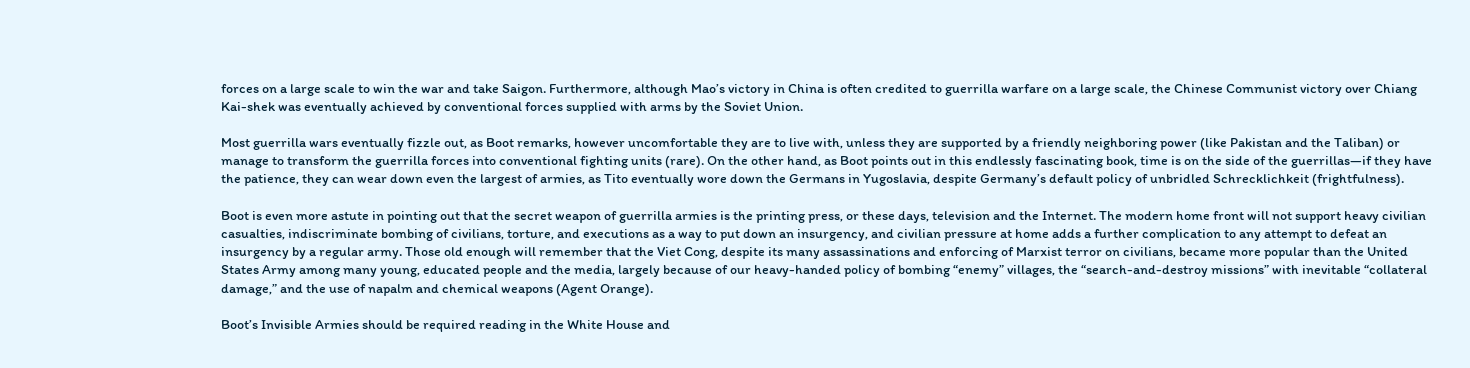forces on a large scale to win the war and take Saigon. Furthermore, although Mao’s victory in China is often credited to guerrilla warfare on a large scale, the Chinese Communist victory over Chiang Kai-shek was eventually achieved by conventional forces supplied with arms by the Soviet Union.

Most guerrilla wars eventually fizzle out, as Boot remarks, however uncomfortable they are to live with, unless they are supported by a friendly neighboring power (like Pakistan and the Taliban) or manage to transform the guerrilla forces into conventional fighting units (rare). On the other hand, as Boot points out in this endlessly fascinating book, time is on the side of the guerrillas—if they have the patience, they can wear down even the largest of armies, as Tito eventually wore down the Germans in Yugoslavia, despite Germany’s default policy of unbridled Schrecklichkeit (frightfulness).

Boot is even more astute in pointing out that the secret weapon of guerrilla armies is the printing press, or these days, television and the Internet. The modern home front will not support heavy civilian casualties, indiscriminate bombing of civilians, torture, and executions as a way to put down an insurgency, and civilian pressure at home adds a further complication to any attempt to defeat an insurgency by a regular army. Those old enough will remember that the Viet Cong, despite its many assassinations and enforcing of Marxist terror on civilians, became more popular than the United States Army among many young, educated people and the media, largely because of our heavy-handed policy of bombing “enemy” villages, the “search-and-destroy missions” with inevitable “collateral damage,” and the use of napalm and chemical weapons (Agent Orange).

Boot’s Invisible Armies should be required reading in the White House and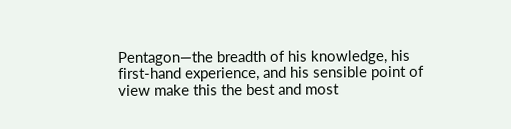Pentagon—the breadth of his knowledge, his first-hand experience, and his sensible point of view make this the best and most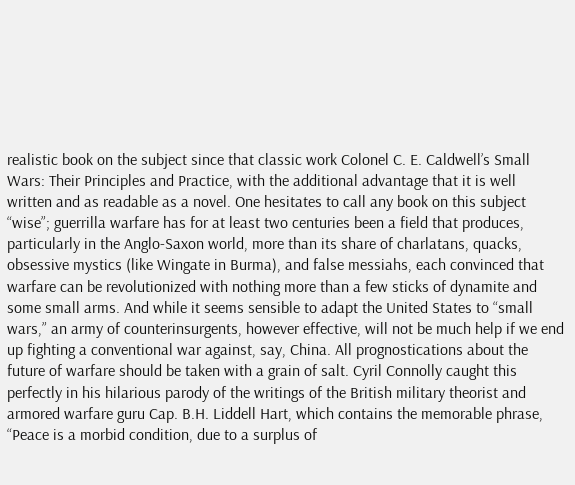realistic book on the subject since that classic work Colonel C. E. Caldwell’s Small Wars: Their Principles and Practice, with the additional advantage that it is well written and as readable as a novel. One hesitates to call any book on this subject “wise”; guerrilla warfare has for at least two centuries been a field that produces, particularly in the Anglo-Saxon world, more than its share of charlatans, quacks, obsessive mystics (like Wingate in Burma), and false messiahs, each convinced that warfare can be revolutionized with nothing more than a few sticks of dynamite and some small arms. And while it seems sensible to adapt the United States to “small wars,” an army of counterinsurgents, however effective, will not be much help if we end up fighting a conventional war against, say, China. All prognostications about the future of warfare should be taken with a grain of salt. Cyril Connolly caught this perfectly in his hilarious parody of the writings of the British military theorist and armored warfare guru Cap. B.H. Liddell Hart, which contains the memorable phrase, “Peace is a morbid condition, due to a surplus of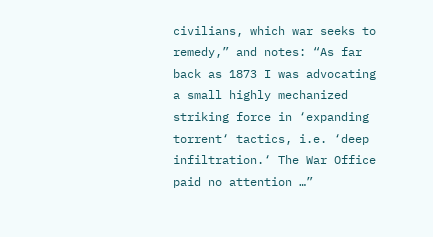civilians, which war seeks to remedy,” and notes: “As far back as 1873 I was advocating a small highly mechanized striking force in ‘expanding torrent‘ tactics, i.e. ‘deep infiltration.‘ The War Office paid no attention …”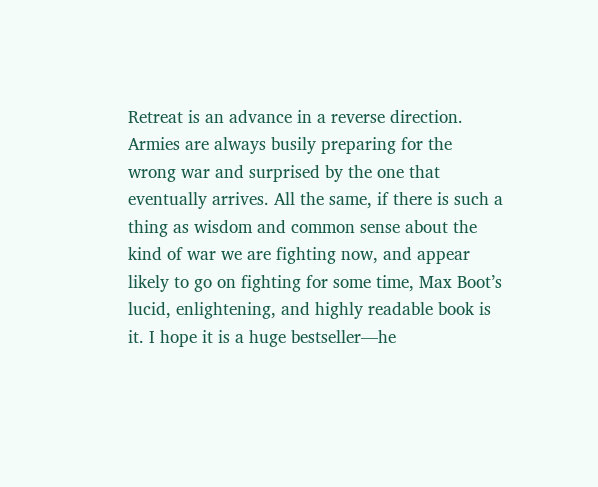Retreat is an advance in a reverse direction. Armies are always busily preparing for the wrong war and surprised by the one that eventually arrives. All the same, if there is such a thing as wisdom and common sense about the kind of war we are fighting now, and appear likely to go on fighting for some time, Max Boot’s lucid, enlightening, and highly readable book is it. I hope it is a huge bestseller—he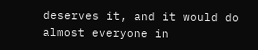deserves it, and it would do almost everyone in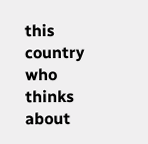this country who thinks about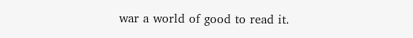war a world of good to read it.